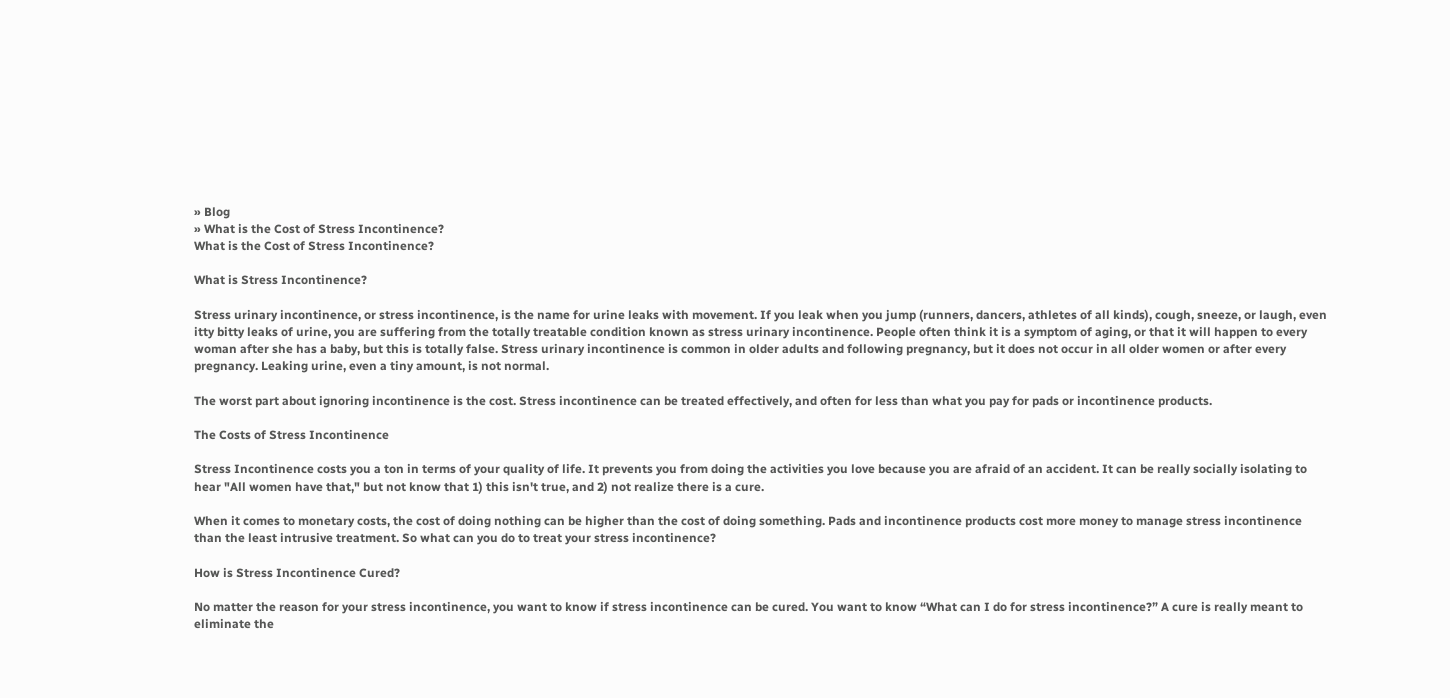» Blog
» What is the Cost of Stress Incontinence?
What is the Cost of Stress Incontinence?

What is Stress Incontinence?

Stress urinary incontinence, or stress incontinence, is the name for urine leaks with movement. If you leak when you jump (runners, dancers, athletes of all kinds), cough, sneeze, or laugh, even itty bitty leaks of urine, you are suffering from the totally treatable condition known as stress urinary incontinence. People often think it is a symptom of aging, or that it will happen to every woman after she has a baby, but this is totally false. Stress urinary incontinence is common in older adults and following pregnancy, but it does not occur in all older women or after every pregnancy. Leaking urine, even a tiny amount, is not normal.

The worst part about ignoring incontinence is the cost. Stress incontinence can be treated effectively, and often for less than what you pay for pads or incontinence products.

The Costs of Stress Incontinence

Stress Incontinence costs you a ton in terms of your quality of life. It prevents you from doing the activities you love because you are afraid of an accident. It can be really socially isolating to hear "All women have that," but not know that 1) this isn't true, and 2) not realize there is a cure.

When it comes to monetary costs, the cost of doing nothing can be higher than the cost of doing something. Pads and incontinence products cost more money to manage stress incontinence than the least intrusive treatment. So what can you do to treat your stress incontinence?

How is Stress Incontinence Cured?

No matter the reason for your stress incontinence, you want to know if stress incontinence can be cured. You want to know “What can I do for stress incontinence?” A cure is really meant to eliminate the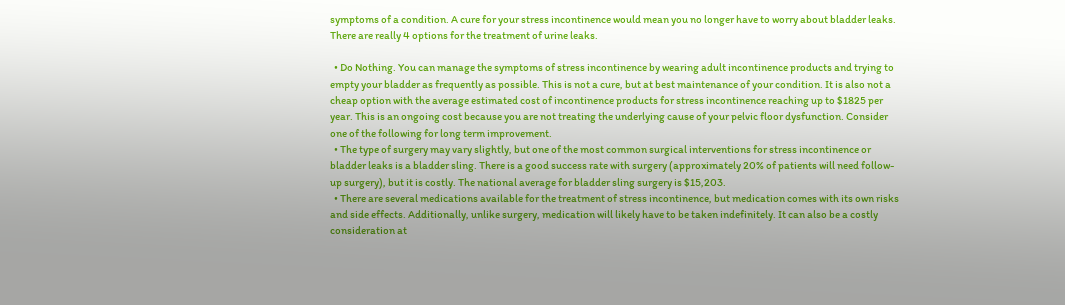symptoms of a condition. A cure for your stress incontinence would mean you no longer have to worry about bladder leaks. There are really 4 options for the treatment of urine leaks.

  • Do Nothing. You can manage the symptoms of stress incontinence by wearing adult incontinence products and trying to empty your bladder as frequently as possible. This is not a cure, but at best maintenance of your condition. It is also not a cheap option with the average estimated cost of incontinence products for stress incontinence reaching up to $1825 per year. This is an ongoing cost because you are not treating the underlying cause of your pelvic floor dysfunction. Consider one of the following for long term improvement.
  • The type of surgery may vary slightly, but one of the most common surgical interventions for stress incontinence or bladder leaks is a bladder sling. There is a good success rate with surgery (approximately 20% of patients will need follow-up surgery), but it is costly. The national average for bladder sling surgery is $15,203.
  • There are several medications available for the treatment of stress incontinence, but medication comes with its own risks and side effects. Additionally, unlike surgery, medication will likely have to be taken indefinitely. It can also be a costly consideration at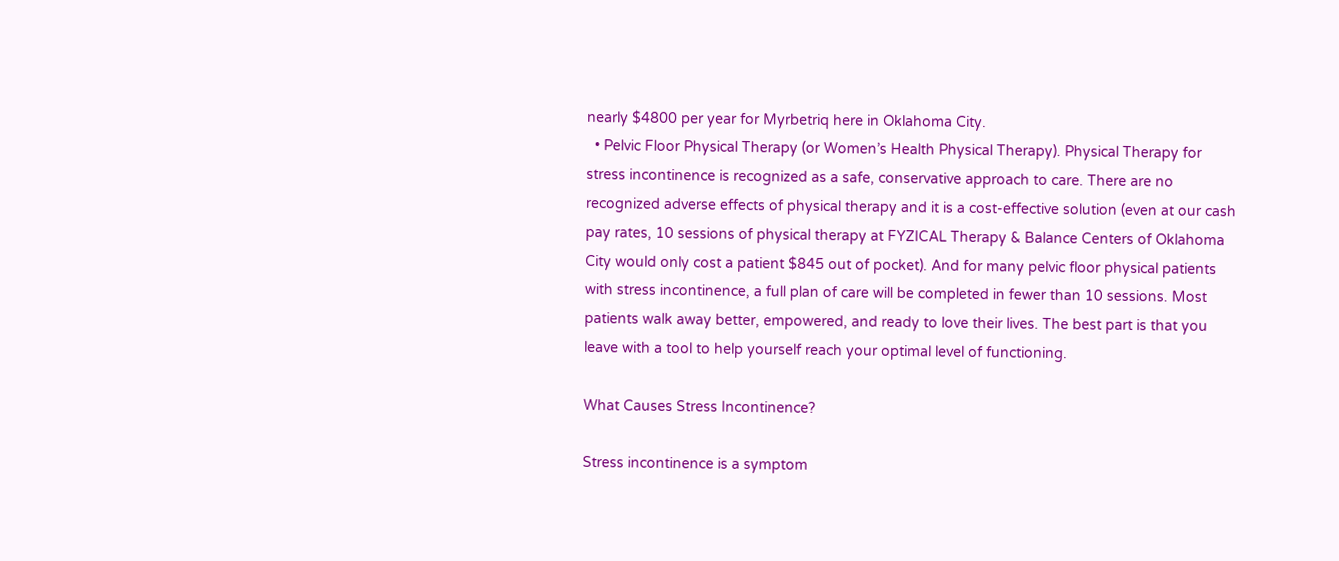nearly $4800 per year for Myrbetriq here in Oklahoma City.
  • Pelvic Floor Physical Therapy (or Women’s Health Physical Therapy). Physical Therapy for stress incontinence is recognized as a safe, conservative approach to care. There are no recognized adverse effects of physical therapy and it is a cost-effective solution (even at our cash pay rates, 10 sessions of physical therapy at FYZICAL Therapy & Balance Centers of Oklahoma City would only cost a patient $845 out of pocket). And for many pelvic floor physical patients with stress incontinence, a full plan of care will be completed in fewer than 10 sessions. Most patients walk away better, empowered, and ready to love their lives. The best part is that you leave with a tool to help yourself reach your optimal level of functioning.

What Causes Stress Incontinence?

Stress incontinence is a symptom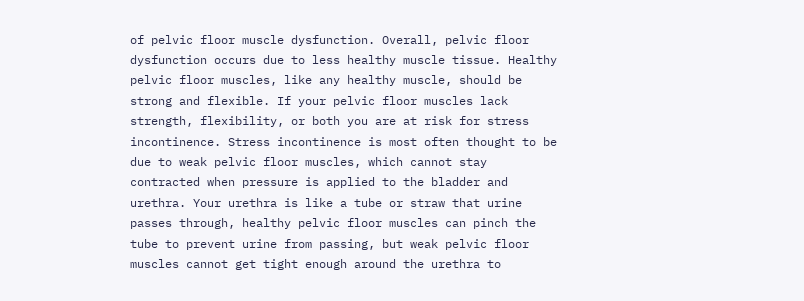of pelvic floor muscle dysfunction. Overall, pelvic floor dysfunction occurs due to less healthy muscle tissue. Healthy pelvic floor muscles, like any healthy muscle, should be strong and flexible. If your pelvic floor muscles lack strength, flexibility, or both you are at risk for stress incontinence. Stress incontinence is most often thought to be due to weak pelvic floor muscles, which cannot stay contracted when pressure is applied to the bladder and urethra. Your urethra is like a tube or straw that urine passes through, healthy pelvic floor muscles can pinch the tube to prevent urine from passing, but weak pelvic floor muscles cannot get tight enough around the urethra to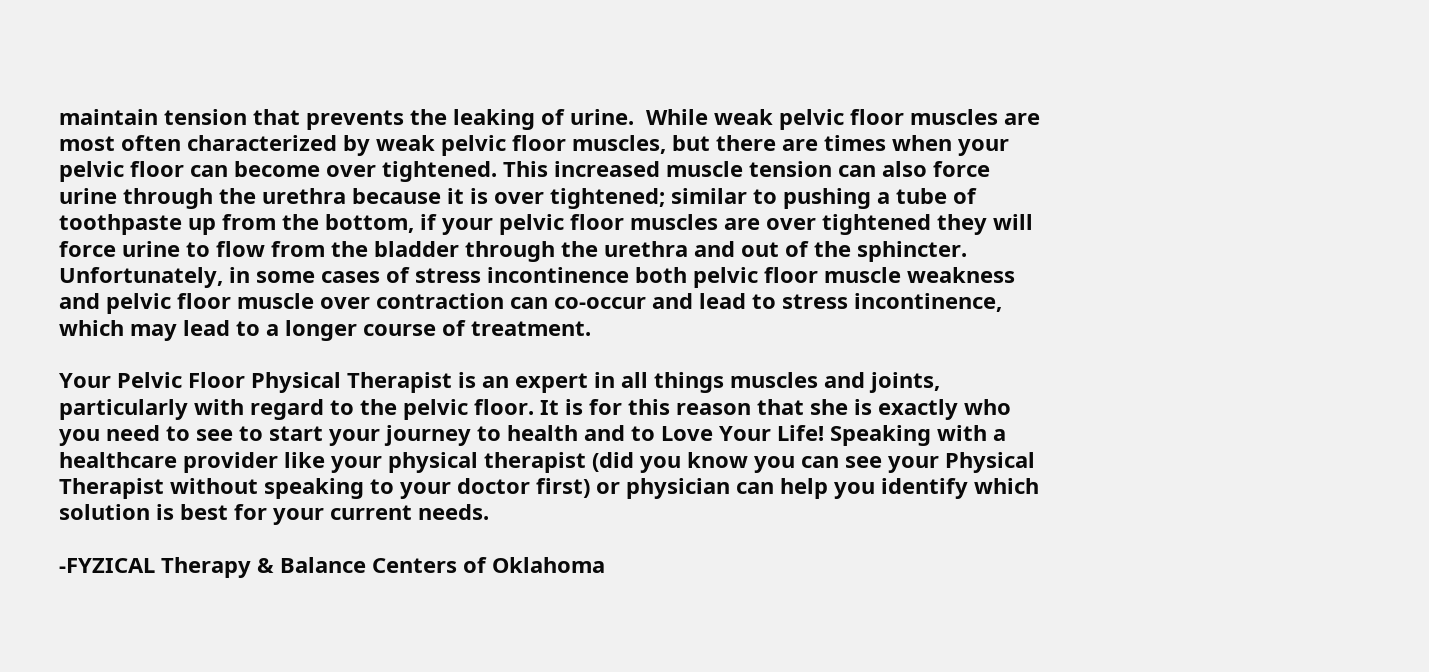maintain tension that prevents the leaking of urine.  While weak pelvic floor muscles are most often characterized by weak pelvic floor muscles, but there are times when your pelvic floor can become over tightened. This increased muscle tension can also force urine through the urethra because it is over tightened; similar to pushing a tube of toothpaste up from the bottom, if your pelvic floor muscles are over tightened they will force urine to flow from the bladder through the urethra and out of the sphincter. Unfortunately, in some cases of stress incontinence both pelvic floor muscle weakness and pelvic floor muscle over contraction can co-occur and lead to stress incontinence, which may lead to a longer course of treatment.

Your Pelvic Floor Physical Therapist is an expert in all things muscles and joints, particularly with regard to the pelvic floor. It is for this reason that she is exactly who you need to see to start your journey to health and to Love Your Life! Speaking with a healthcare provider like your physical therapist (did you know you can see your Physical Therapist without speaking to your doctor first) or physician can help you identify which solution is best for your current needs.

-FYZICAL Therapy & Balance Centers of Oklahoma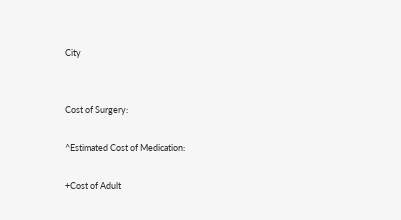City


Cost of Surgery:

^Estimated Cost of Medication:

+Cost of Adult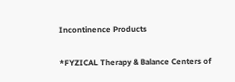Incontinence Products

*FYZICAL Therapy & Balance Centers of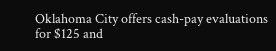Oklahoma City offers cash-pay evaluations for $125 and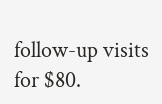follow-up visits for $80.